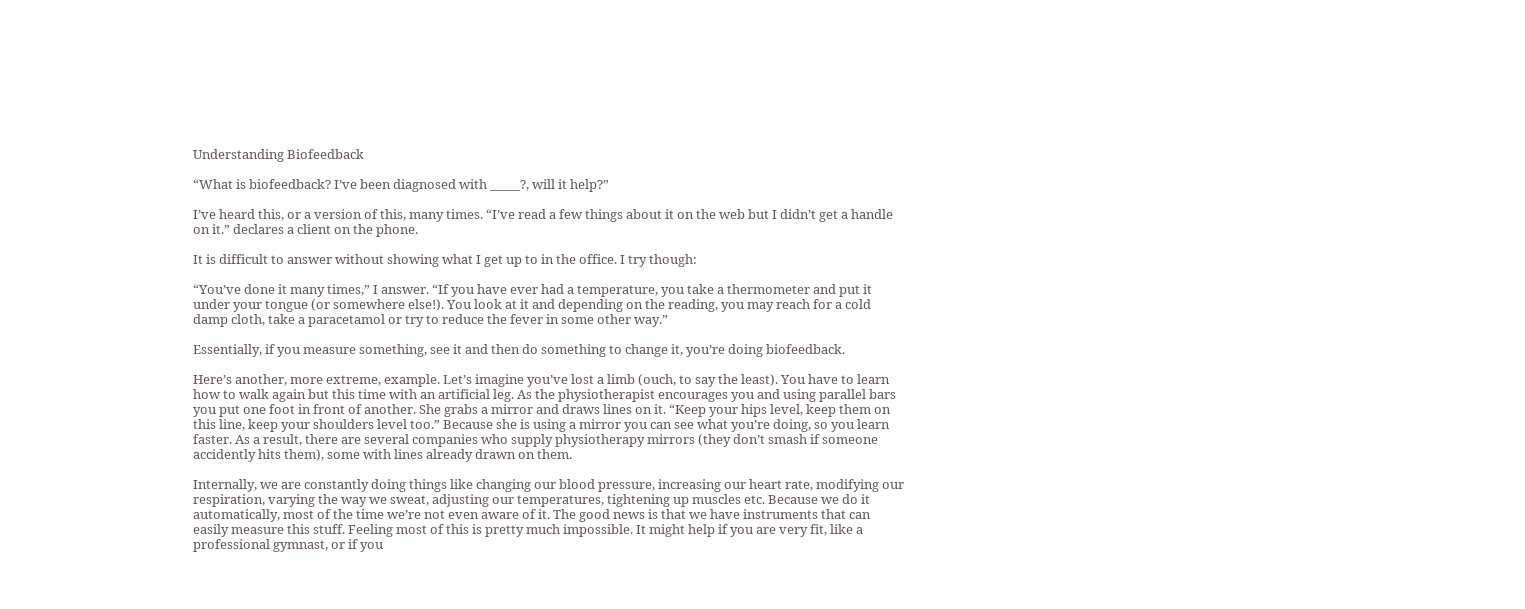Understanding Biofeedback

“What is biofeedback? I’ve been diagnosed with _____?, will it help?”

I’ve heard this, or a version of this, many times. “I’ve read a few things about it on the web but I didn’t get a handle on it.” declares a client on the phone.

It is difficult to answer without showing what I get up to in the office. I try though:

“You’ve done it many times,” I answer. “If you have ever had a temperature, you take a thermometer and put it under your tongue (or somewhere else!). You look at it and depending on the reading, you may reach for a cold damp cloth, take a paracetamol or try to reduce the fever in some other way.”

Essentially, if you measure something, see it and then do something to change it, you’re doing biofeedback.

Here’s another, more extreme, example. Let’s imagine you’ve lost a limb (ouch, to say the least). You have to learn how to walk again but this time with an artificial leg. As the physiotherapist encourages you and using parallel bars you put one foot in front of another. She grabs a mirror and draws lines on it. “Keep your hips level, keep them on this line, keep your shoulders level too.” Because she is using a mirror you can see what you’re doing, so you learn faster. As a result, there are several companies who supply physiotherapy mirrors (they don’t smash if someone accidently hits them), some with lines already drawn on them.

Internally, we are constantly doing things like changing our blood pressure, increasing our heart rate, modifying our respiration, varying the way we sweat, adjusting our temperatures, tightening up muscles etc. Because we do it automatically, most of the time we’re not even aware of it. The good news is that we have instruments that can easily measure this stuff. Feeling most of this is pretty much impossible. It might help if you are very fit, like a professional gymnast, or if you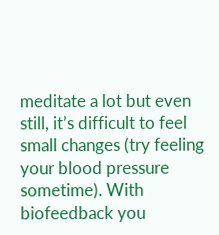meditate a lot but even still, it’s difficult to feel small changes (try feeling your blood pressure sometime). With biofeedback you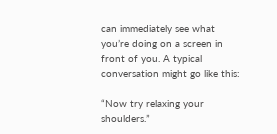can immediately see what you’re doing on a screen in front of you. A typical conversation might go like this:

“Now try relaxing your shoulders.”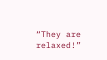“They are relaxed!”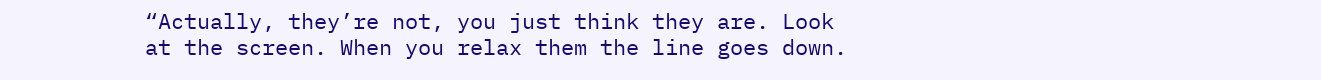“Actually, they’re not, you just think they are. Look at the screen. When you relax them the line goes down.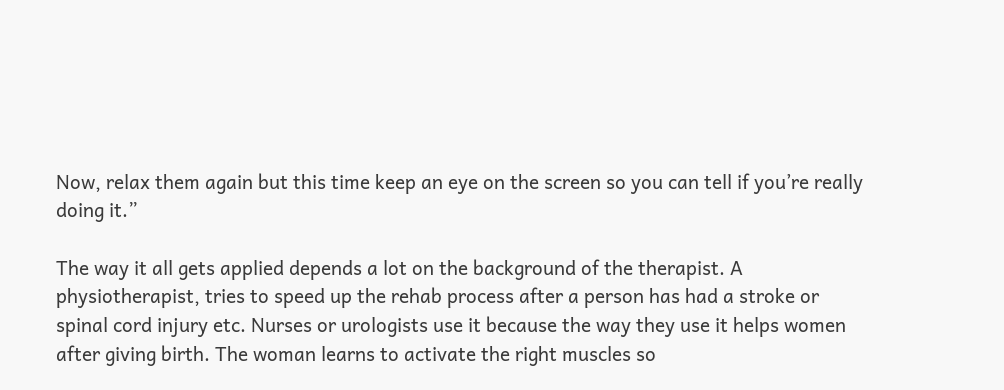Now, relax them again but this time keep an eye on the screen so you can tell if you’re really doing it.”

The way it all gets applied depends a lot on the background of the therapist. A physiotherapist, tries to speed up the rehab process after a person has had a stroke or spinal cord injury etc. Nurses or urologists use it because the way they use it helps women after giving birth. The woman learns to activate the right muscles so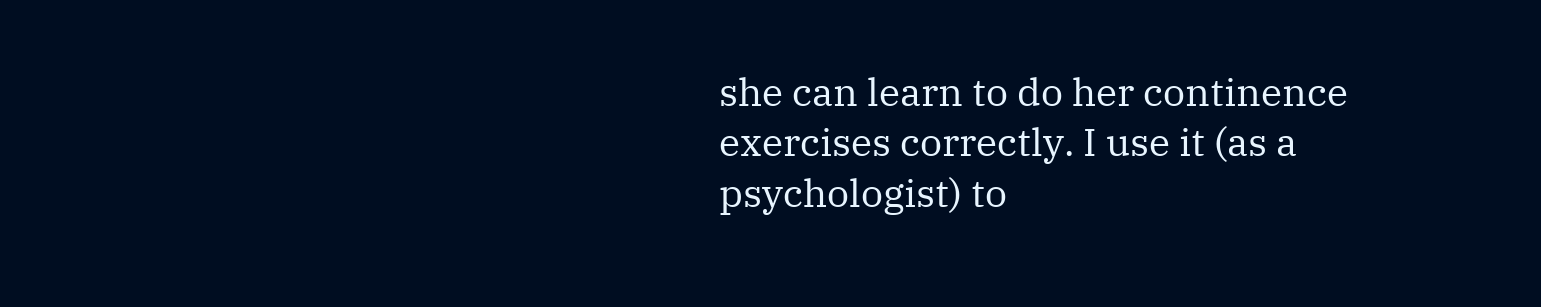she can learn to do her continence exercises correctly. I use it (as a psychologist) to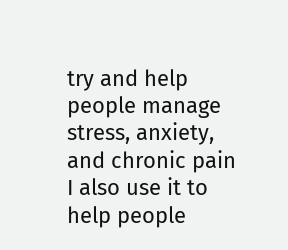try and help people manage stress, anxiety, and chronic pain  I also use it to help people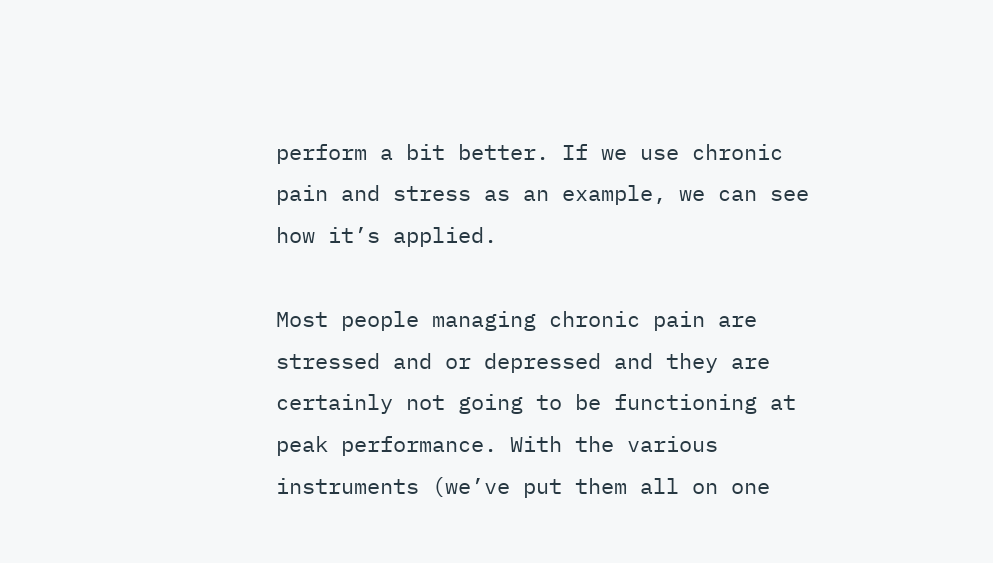perform a bit better. If we use chronic pain and stress as an example, we can see how it’s applied.

Most people managing chronic pain are stressed and or depressed and they are certainly not going to be functioning at peak performance. With the various instruments (we’ve put them all on one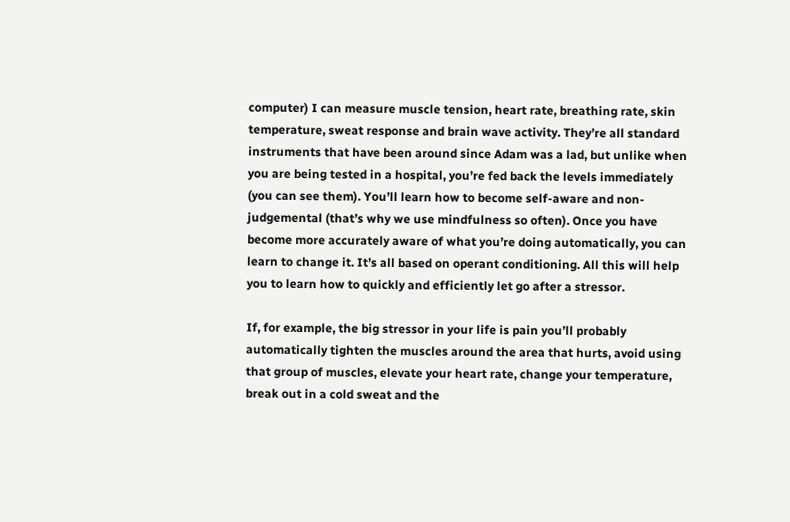computer) I can measure muscle tension, heart rate, breathing rate, skin temperature, sweat response and brain wave activity. They’re all standard instruments that have been around since Adam was a lad, but unlike when you are being tested in a hospital, you’re fed back the levels immediately (you can see them). You’ll learn how to become self-aware and non-judgemental (that’s why we use mindfulness so often). Once you have become more accurately aware of what you’re doing automatically, you can learn to change it. It’s all based on operant conditioning. All this will help you to learn how to quickly and efficiently let go after a stressor.

If, for example, the big stressor in your life is pain you’ll probably automatically tighten the muscles around the area that hurts, avoid using that group of muscles, elevate your heart rate, change your temperature, break out in a cold sweat and the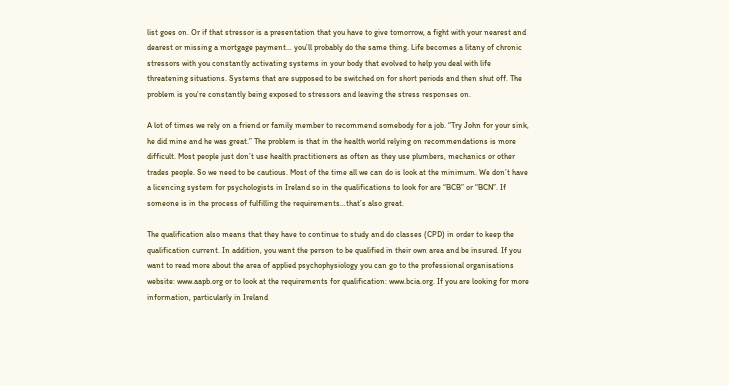list goes on. Or if that stressor is a presentation that you have to give tomorrow, a fight with your nearest and dearest or missing a mortgage payment… you’ll probably do the same thing. Life becomes a litany of chronic stressors with you constantly activating systems in your body that evolved to help you deal with life threatening situations. Systems that are supposed to be switched on for short periods and then shut off. The problem is you’re constantly being exposed to stressors and leaving the stress responses on.

A lot of times we rely on a friend or family member to recommend somebody for a job. “Try John for your sink, he did mine and he was great.” The problem is that in the health world relying on recommendations is more difficult. Most people just don’t use health practitioners as often as they use plumbers, mechanics or other trades people. So we need to be cautious. Most of the time all we can do is look at the minimum. We don’t have a licencing system for psychologists in Ireland so in the qualifications to look for are “BCB” or “BCN”. If someone is in the process of fulfilling the requirements…that’s also great.

The qualification also means that they have to continue to study and do classes (CPD) in order to keep the qualification current. In addition, you want the person to be qualified in their own area and be insured. If you want to read more about the area of applied psychophysiology you can go to the professional organisations website: www.aapb.org or to look at the requirements for qualification: www.bcia.org. If you are looking for more information, particularly in Ireland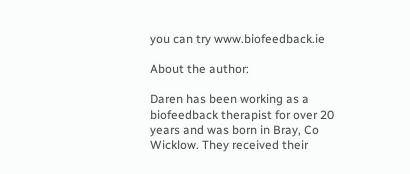you can try www.biofeedback.ie

About the author:

Daren has been working as a biofeedback therapist for over 20 years and was born in Bray, Co Wicklow. They received their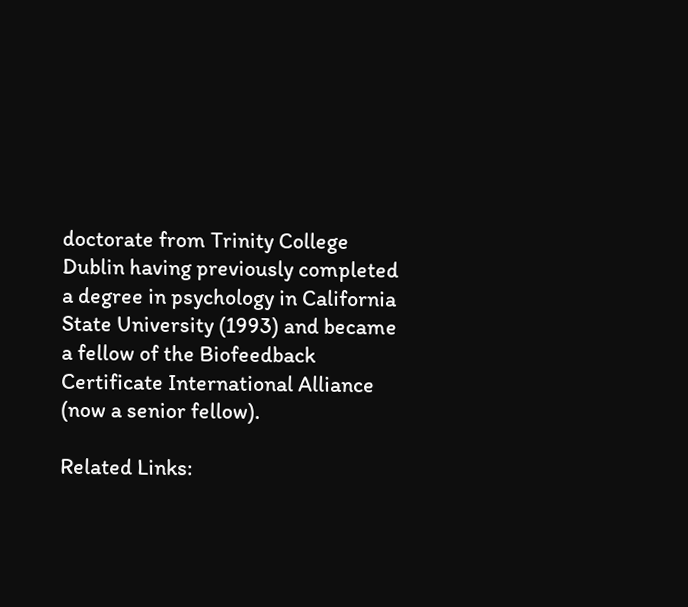doctorate from Trinity College Dublin having previously completed a degree in psychology in California State University (1993) and became a fellow of the Biofeedback Certificate International Alliance (now a senior fellow).

Related Links: